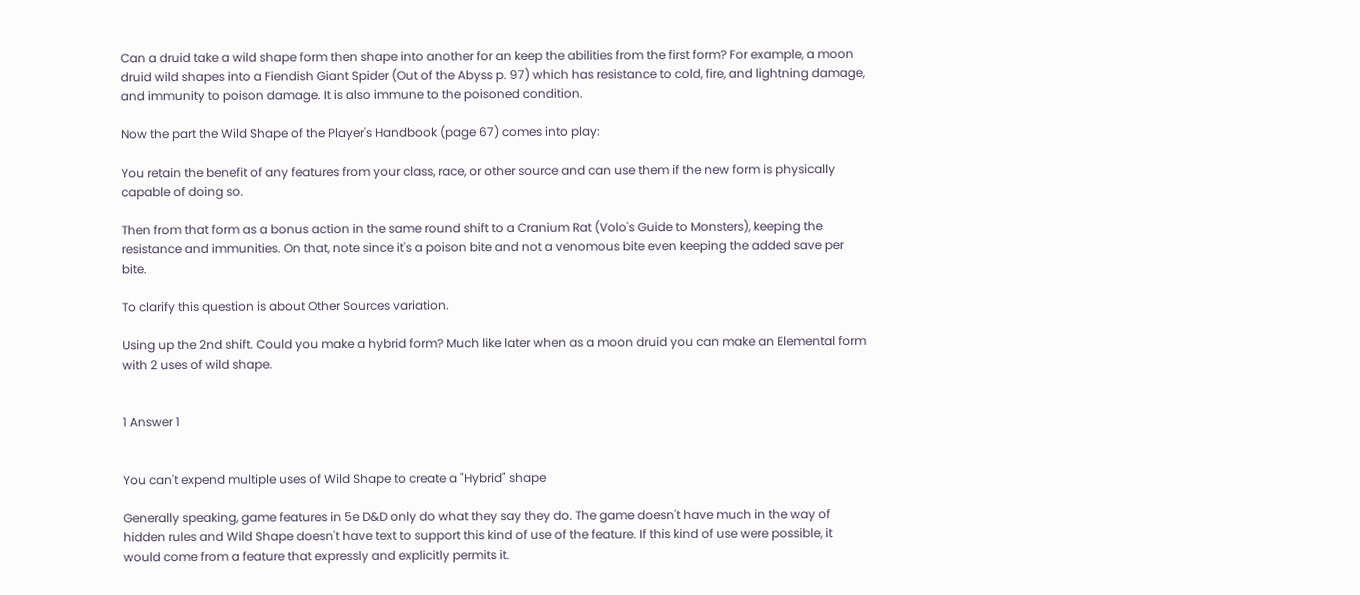Can a druid take a wild shape form then shape into another for an keep the abilities from the first form? For example, a moon druid wild shapes into a Fiendish Giant Spider (Out of the Abyss p. 97) which has resistance to cold, fire, and lightning damage, and immunity to poison damage. It is also immune to the poisoned condition.

Now the part the Wild Shape of the Player's Handbook (page 67) comes into play:

You retain the benefit of any features from your class, race, or other source and can use them if the new form is physically capable of doing so.

Then from that form as a bonus action in the same round shift to a Cranium Rat (Volo's Guide to Monsters), keeping the resistance and immunities. On that, note since it's a poison bite and not a venomous bite even keeping the added save per bite.

To clarify this question is about Other Sources variation.

Using up the 2nd shift. Could you make a hybrid form? Much like later when as a moon druid you can make an Elemental form with 2 uses of wild shape.


1 Answer 1


You can't expend multiple uses of Wild Shape to create a "Hybrid" shape

Generally speaking, game features in 5e D&D only do what they say they do. The game doesn't have much in the way of hidden rules and Wild Shape doesn't have text to support this kind of use of the feature. If this kind of use were possible, it would come from a feature that expressly and explicitly permits it.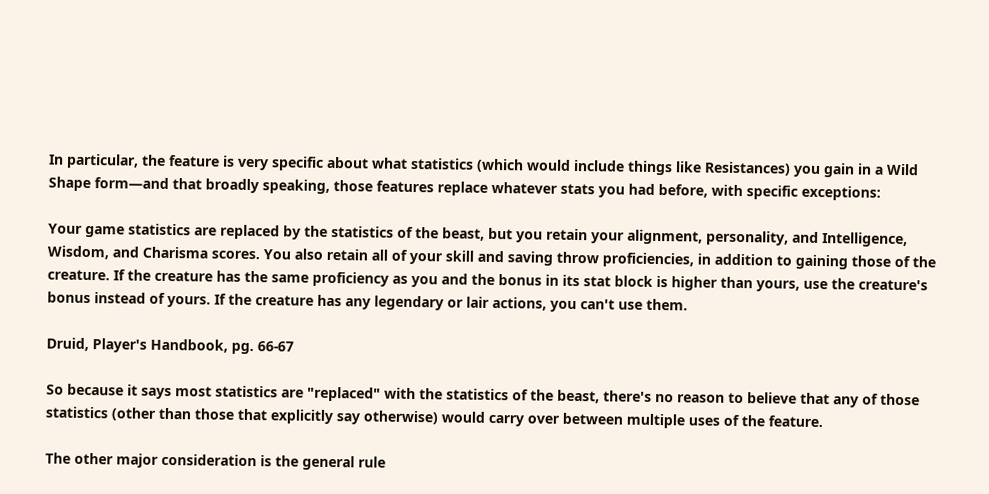In particular, the feature is very specific about what statistics (which would include things like Resistances) you gain in a Wild Shape form—and that broadly speaking, those features replace whatever stats you had before, with specific exceptions:

Your game statistics are replaced by the statistics of the beast, but you retain your alignment, personality, and Intelligence, Wisdom, and Charisma scores. You also retain all of your skill and saving throw proficiencies, in addition to gaining those of the creature. If the creature has the same proficiency as you and the bonus in its stat block is higher than yours, use the creature's bonus instead of yours. If the creature has any legendary or lair actions, you can't use them.

Druid, Player's Handbook, pg. 66-67

So because it says most statistics are "replaced" with the statistics of the beast, there's no reason to believe that any of those statistics (other than those that explicitly say otherwise) would carry over between multiple uses of the feature.

The other major consideration is the general rule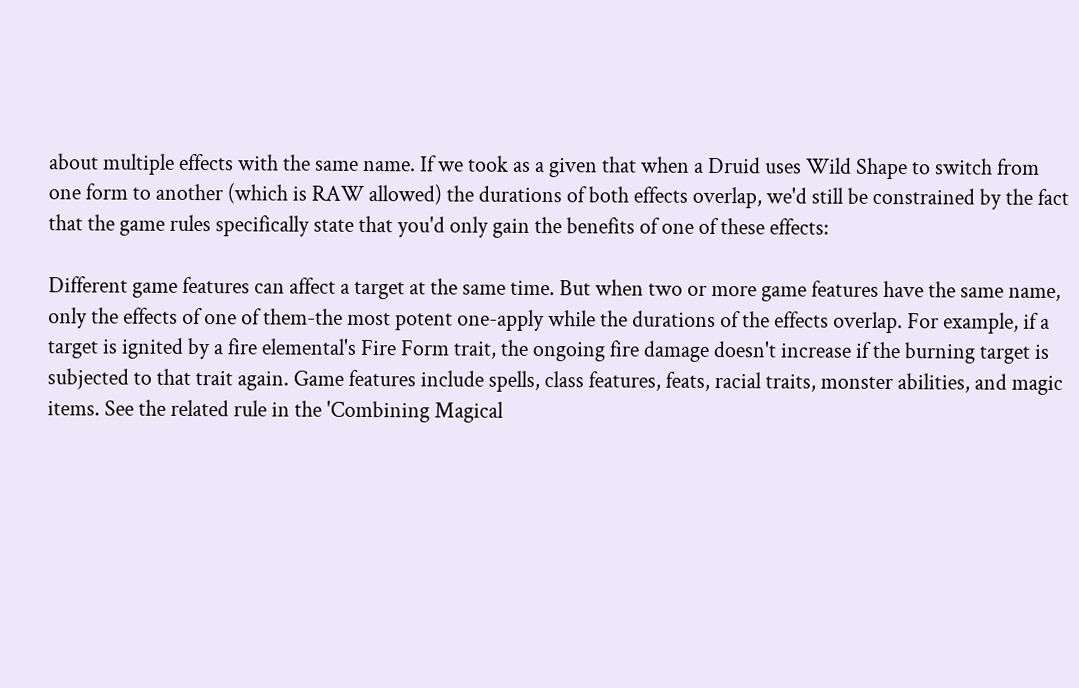about multiple effects with the same name. If we took as a given that when a Druid uses Wild Shape to switch from one form to another (which is RAW allowed) the durations of both effects overlap, we'd still be constrained by the fact that the game rules specifically state that you'd only gain the benefits of one of these effects:

Different game features can affect a target at the same time. But when two or more game features have the same name, only the effects of one of them-the most potent one-apply while the durations of the effects overlap. For example, if a target is ignited by a fire elemental's Fire Form trait, the ongoing fire damage doesn't increase if the burning target is subjected to that trait again. Game features include spells, class features, feats, racial traits, monster abilities, and magic items. See the related rule in the 'Combining Magical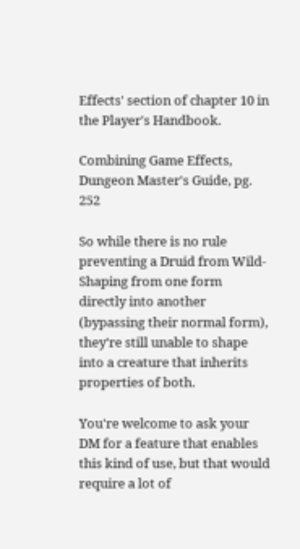Effects' section of chapter 10 in the Player's Handbook.

Combining Game Effects, Dungeon Master's Guide, pg. 252

So while there is no rule preventing a Druid from Wild-Shaping from one form directly into another (bypassing their normal form), they're still unable to shape into a creature that inherits properties of both.

You're welcome to ask your DM for a feature that enables this kind of use, but that would require a lot of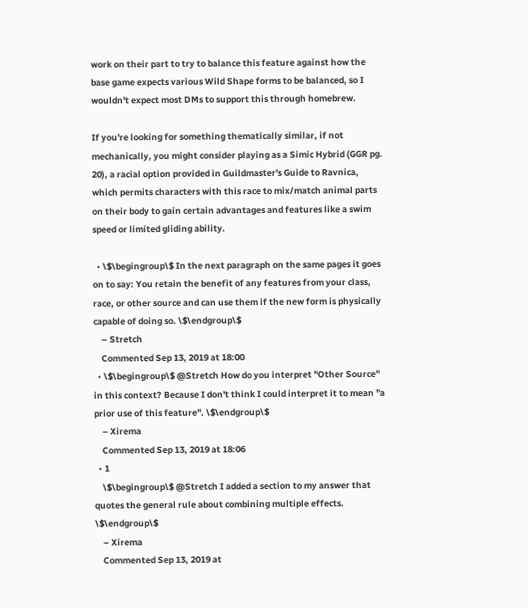work on their part to try to balance this feature against how the base game expects various Wild Shape forms to be balanced, so I wouldn't expect most DMs to support this through homebrew.

If you're looking for something thematically similar, if not mechanically, you might consider playing as a Simic Hybrid (GGR pg. 20), a racial option provided in Guildmaster's Guide to Ravnica, which permits characters with this race to mix/match animal parts on their body to gain certain advantages and features like a swim speed or limited gliding ability.

  • \$\begingroup\$ In the next paragraph on the same pages it goes on to say: You retain the benefit of any features from your class, race, or other source and can use them if the new form is physically capable of doing so. \$\endgroup\$
    – Stretch
    Commented Sep 13, 2019 at 18:00
  • \$\begingroup\$ @Stretch How do you interpret "Other Source" in this context? Because I don't think I could interpret it to mean "a prior use of this feature". \$\endgroup\$
    – Xirema
    Commented Sep 13, 2019 at 18:06
  • 1
    \$\begingroup\$ @Stretch I added a section to my answer that quotes the general rule about combining multiple effects. \$\endgroup\$
    – Xirema
    Commented Sep 13, 2019 at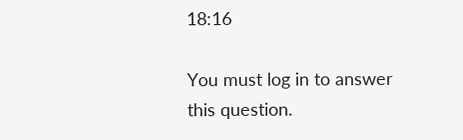18:16

You must log in to answer this question.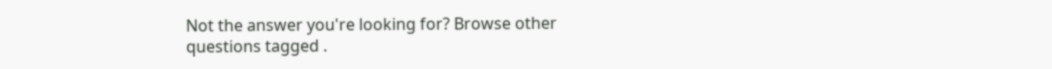Not the answer you're looking for? Browse other questions tagged .